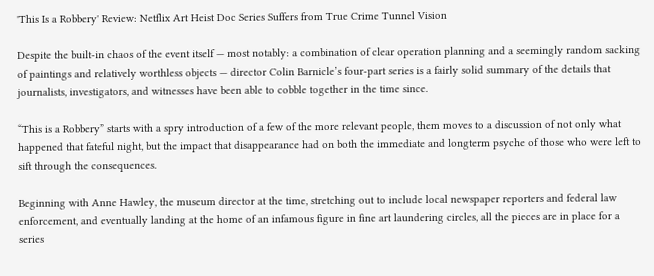'This Is a Robbery' Review: Netflix Art Heist Doc Series Suffers from True Crime Tunnel Vision

Despite the built-in chaos of the event itself — most notably: a combination of clear operation planning and a seemingly random sacking of paintings and relatively worthless objects — director Colin Barnicle’s four-part series is a fairly solid summary of the details that journalists, investigators, and witnesses have been able to cobble together in the time since.

“This is a Robbery” starts with a spry introduction of a few of the more relevant people, them moves to a discussion of not only what happened that fateful night, but the impact that disappearance had on both the immediate and longterm psyche of those who were left to sift through the consequences.

Beginning with Anne Hawley, the museum director at the time, stretching out to include local newspaper reporters and federal law enforcement, and eventually landing at the home of an infamous figure in fine art laundering circles, all the pieces are in place for a series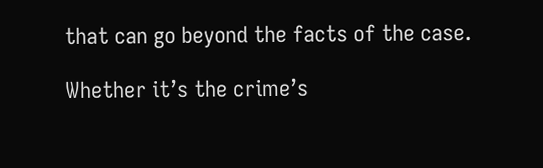that can go beyond the facts of the case.

Whether it’s the crime’s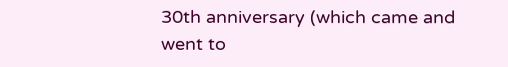30th anniversary (which came and went to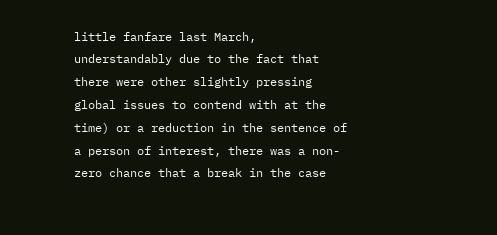little fanfare last March, understandably due to the fact that there were other slightly pressing global issues to contend with at the time) or a reduction in the sentence of a person of interest, there was a non-zero chance that a break in the case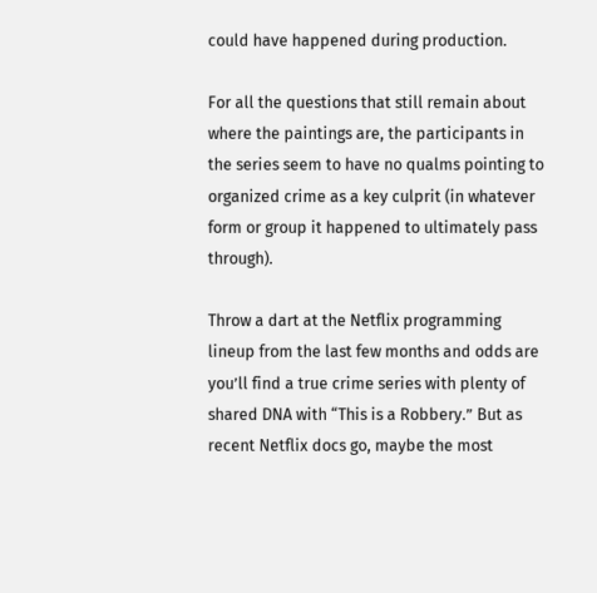could have happened during production.

For all the questions that still remain about where the paintings are, the participants in the series seem to have no qualms pointing to organized crime as a key culprit (in whatever form or group it happened to ultimately pass through).

Throw a dart at the Netflix programming lineup from the last few months and odds are you’ll find a true crime series with plenty of shared DNA with “This is a Robbery.” But as recent Netflix docs go, maybe the most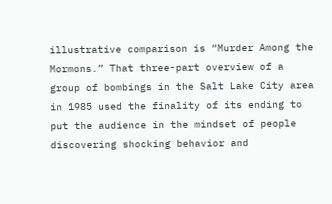illustrative comparison is “Murder Among the Mormons.” That three-part overview of a group of bombings in the Salt Lake City area in 1985 used the finality of its ending to put the audience in the mindset of people discovering shocking behavior and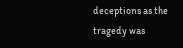deceptions as the tragedy was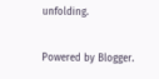unfolding.

Powered by Blogger.